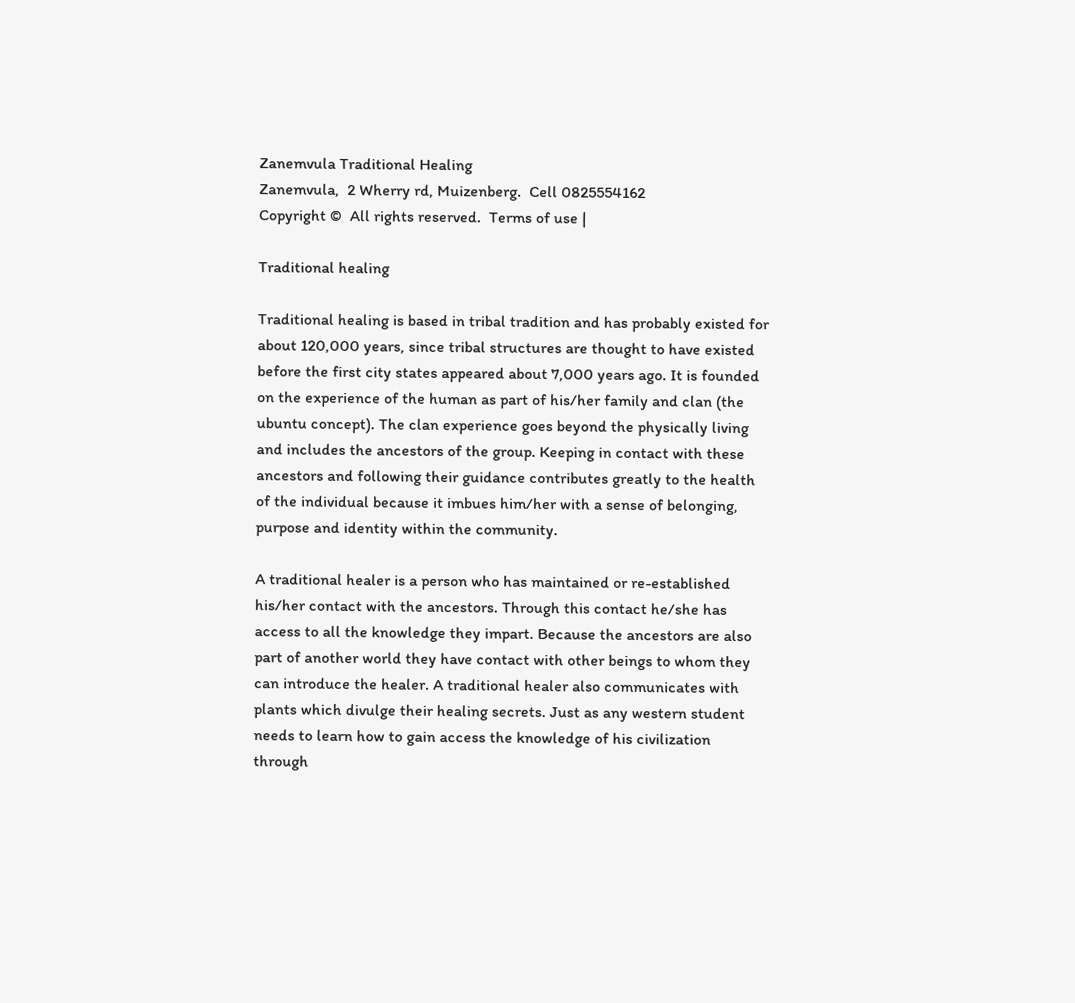Zanemvula Traditional Healing
Zanemvula,  2 Wherry rd, Muizenberg.  Cell 0825554162
Copyright ©  All rights reserved.  Terms of use |

Traditional healing

Traditional healing is based in tribal tradition and has probably existed for about 120,000 years, since tribal structures are thought to have existed before the first city states appeared about 7,000 years ago. It is founded on the experience of the human as part of his/her family and clan (the ubuntu concept). The clan experience goes beyond the physically living and includes the ancestors of the group. Keeping in contact with these ancestors and following their guidance contributes greatly to the health of the individual because it imbues him/her with a sense of belonging, purpose and identity within the community.

A traditional healer is a person who has maintained or re-established his/her contact with the ancestors. Through this contact he/she has access to all the knowledge they impart. Because the ancestors are also part of another world they have contact with other beings to whom they can introduce the healer. A traditional healer also communicates with plants which divulge their healing secrets. Just as any western student needs to learn how to gain access the knowledge of his civilization through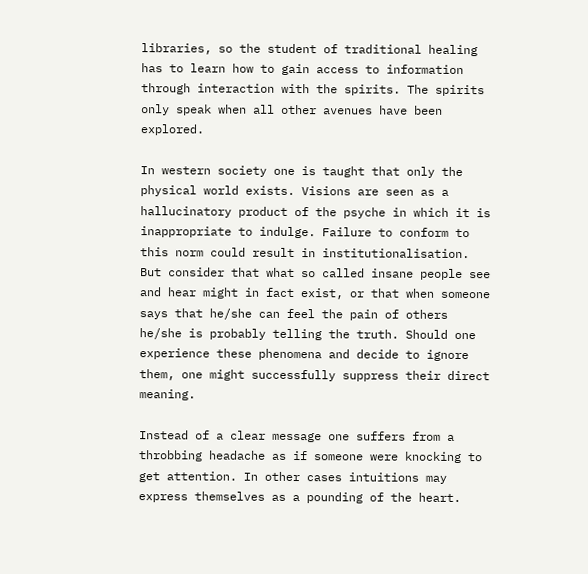libraries, so the student of traditional healing has to learn how to gain access to information through interaction with the spirits. The spirits only speak when all other avenues have been explored.

In western society one is taught that only the physical world exists. Visions are seen as a hallucinatory product of the psyche in which it is inappropriate to indulge. Failure to conform to this norm could result in institutionalisation. But consider that what so called insane people see and hear might in fact exist, or that when someone says that he/she can feel the pain of others he/she is probably telling the truth. Should one experience these phenomena and decide to ignore them, one might successfully suppress their direct meaning.

Instead of a clear message one suffers from a throbbing headache as if someone were knocking to get attention. In other cases intuitions may express themselves as a pounding of the heart.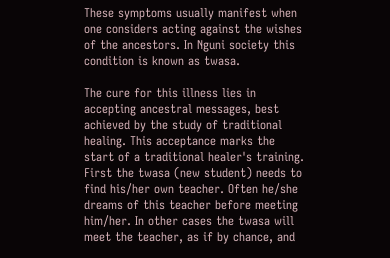These symptoms usually manifest when one considers acting against the wishes of the ancestors. In Nguni society this condition is known as twasa.

The cure for this illness lies in accepting ancestral messages, best achieved by the study of traditional healing. This acceptance marks the start of a traditional healer's training. First the twasa (new student) needs to find his/her own teacher. Often he/she dreams of this teacher before meeting him/her. In other cases the twasa will meet the teacher, as if by chance, and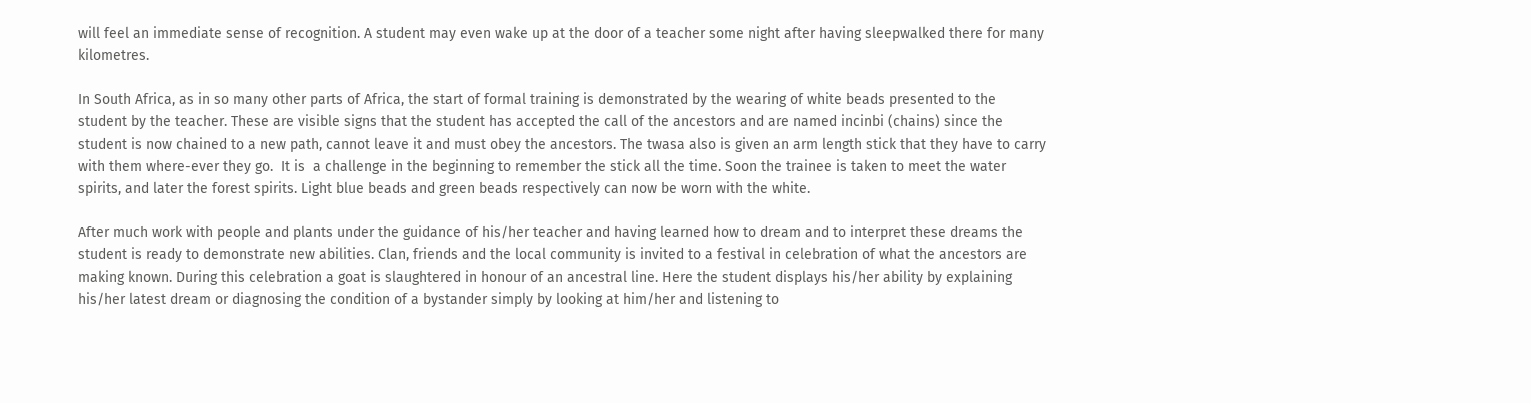will feel an immediate sense of recognition. A student may even wake up at the door of a teacher some night after having sleepwalked there for many kilometres.

In South Africa, as in so many other parts of Africa, the start of formal training is demonstrated by the wearing of white beads presented to the student by the teacher. These are visible signs that the student has accepted the call of the ancestors and are named incinbi (chains) since the student is now chained to a new path, cannot leave it and must obey the ancestors. The twasa also is given an arm length stick that they have to carry with them where-ever they go.  It is  a challenge in the beginning to remember the stick all the time. Soon the trainee is taken to meet the water spirits, and later the forest spirits. Light blue beads and green beads respectively can now be worn with the white.

After much work with people and plants under the guidance of his/her teacher and having learned how to dream and to interpret these dreams the student is ready to demonstrate new abilities. Clan, friends and the local community is invited to a festival in celebration of what the ancestors are making known. During this celebration a goat is slaughtered in honour of an ancestral line. Here the student displays his/her ability by explaining his/her latest dream or diagnosing the condition of a bystander simply by looking at him/her and listening to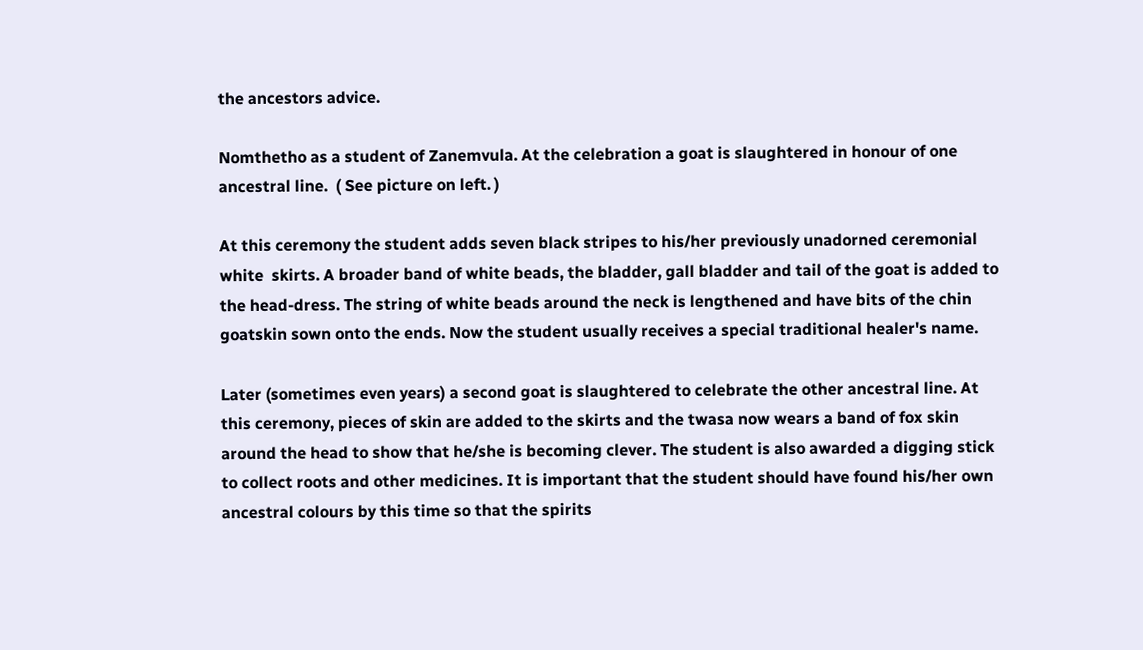the ancestors advice.

Nomthetho as a student of Zanemvula. At the celebration a goat is slaughtered in honour of one ancestral line.  ( See picture on left. )

At this ceremony the student adds seven black stripes to his/her previously unadorned ceremonial white  skirts. A broader band of white beads, the bladder, gall bladder and tail of the goat is added to the head-dress. The string of white beads around the neck is lengthened and have bits of the chin goatskin sown onto the ends. Now the student usually receives a special traditional healer's name.

Later (sometimes even years) a second goat is slaughtered to celebrate the other ancestral line. At this ceremony, pieces of skin are added to the skirts and the twasa now wears a band of fox skin around the head to show that he/she is becoming clever. The student is also awarded a digging stick to collect roots and other medicines. It is important that the student should have found his/her own ancestral colours by this time so that the spirits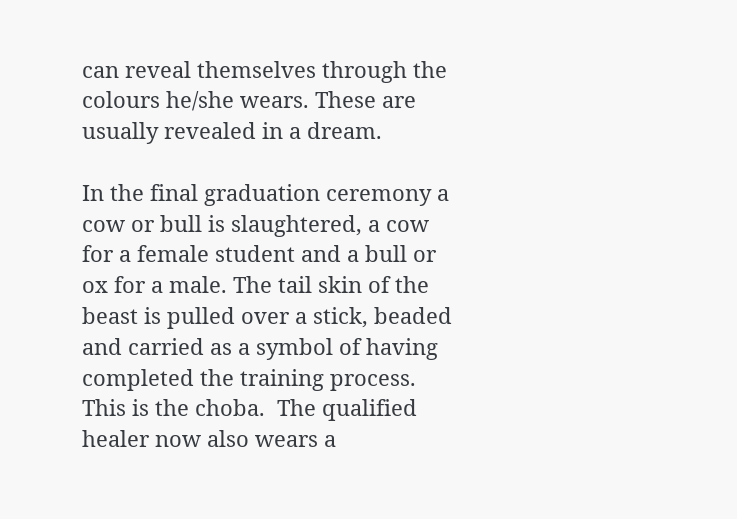can reveal themselves through the colours he/she wears. These are usually revealed in a dream.

In the final graduation ceremony a cow or bull is slaughtered, a cow for a female student and a bull or ox for a male. The tail skin of the beast is pulled over a stick, beaded and carried as a symbol of having completed the training process. This is the choba.  The qualified healer now also wears a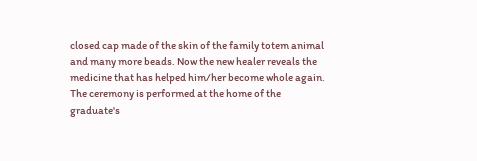closed cap made of the skin of the family totem animal and many more beads. Now the new healer reveals the medicine that has helped him/her become whole again. The ceremony is performed at the home of the graduate's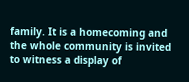family. It is a homecoming and the whole community is invited to witness a display of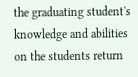the graduating student's knowledge and abilities on the students return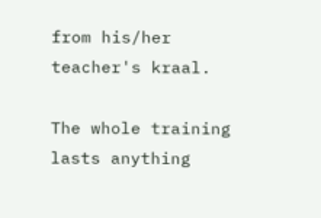from his/her teacher's kraal.

The whole training lasts anything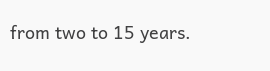from two to 15 years.